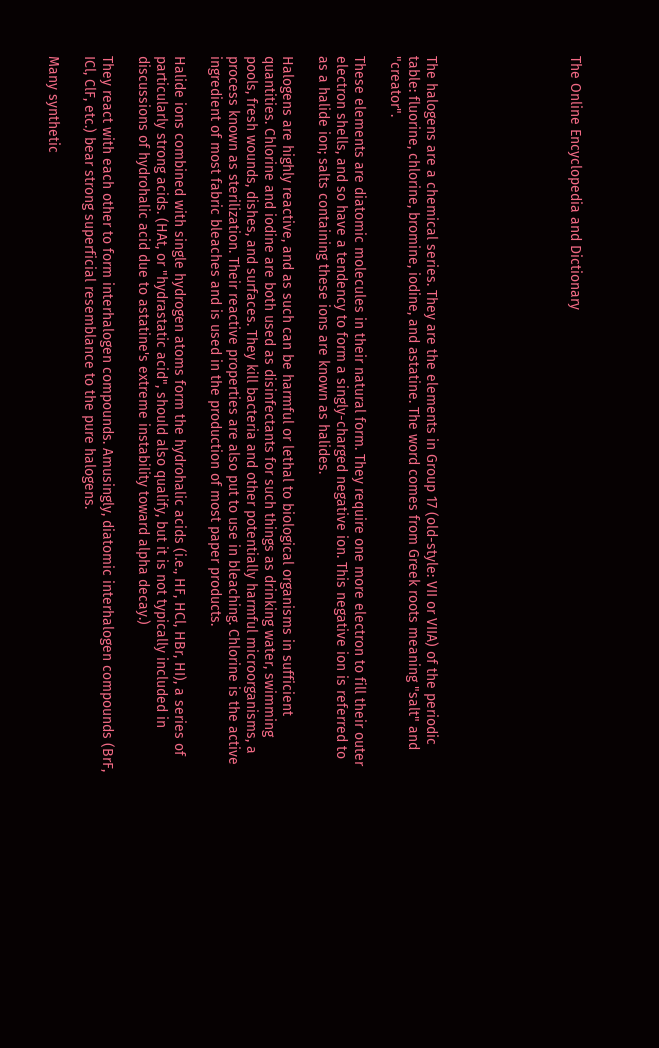The Online Encyclopedia and Dictionary







The halogens are a chemical series. They are the elements in Group 17 (old-style: VII or VIIA) of the periodic table: fluorine, chlorine, bromine, iodine, and astatine. The word comes from Greek roots meaning "salt" and "creator".

These elements are diatomic molecules in their natural form. They require one more electron to fill their outer electron shells, and so have a tendency to form a singly-charged negative ion. This negative ion is referred to as a halide ion; salts containing these ions are known as halides.

Halogens are highly reactive, and as such can be harmful or lethal to biological organisms in sufficient quantities. Chlorine and iodine are both used as disinfectants for such things as drinking water, swimming pools, fresh wounds, dishes, and surfaces. They kill bacteria and other potentially harmful microorganisms, a process known as sterilization. Their reactive properties are also put to use in bleaching. Chlorine is the active ingredient of most fabric bleaches and is used in the production of most paper products.

Halide ions combined with single hydrogen atoms form the hydrohalic acids (i.e., HF, HCl, HBr, HI), a series of particularly strong acids. (HAt, or "hydrastatic acid", should also qualify, but it is not typically included in discussions of hydrohalic acid due to astatine's extreme instability toward alpha decay.)

They react with each other to form interhalogen compounds. Amusingly, diatomic interhalogen compounds (BrF, ICl, ClF, etc.) bear strong superficial resemblance to the pure halogens.

Many synthetic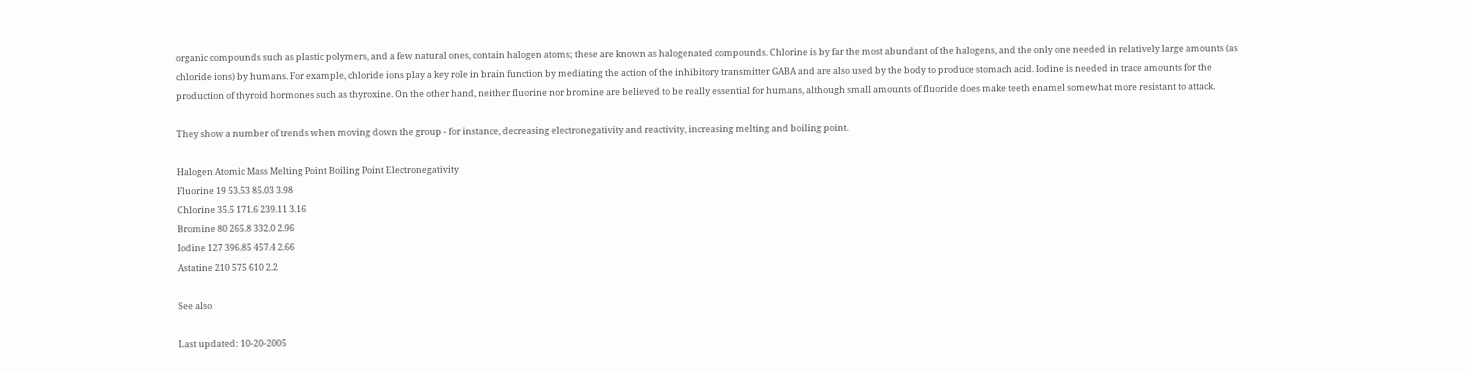organic compounds such as plastic polymers, and a few natural ones, contain halogen atoms; these are known as halogenated compounds. Chlorine is by far the most abundant of the halogens, and the only one needed in relatively large amounts (as chloride ions) by humans. For example, chloride ions play a key role in brain function by mediating the action of the inhibitory transmitter GABA and are also used by the body to produce stomach acid. Iodine is needed in trace amounts for the production of thyroid hormones such as thyroxine. On the other hand, neither fluorine nor bromine are believed to be really essential for humans, although small amounts of fluoride does make teeth enamel somewhat more resistant to attack.

They show a number of trends when moving down the group - for instance, decreasing electronegativity and reactivity, increasing melting and boiling point.

Halogen Atomic Mass Melting Point Boiling Point Electronegativity
Fluorine 19 53.53 85.03 3.98
Chlorine 35.5 171.6 239.11 3.16
Bromine 80 265.8 332.0 2.96
Iodine 127 396.85 457.4 2.66
Astatine 210 575 610 2.2

See also

Last updated: 10-20-2005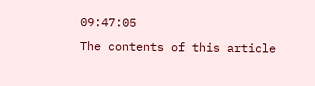09:47:05
The contents of this article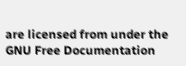are licensed from under the GNU Free Documentation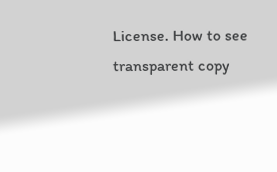License. How to see transparent copy